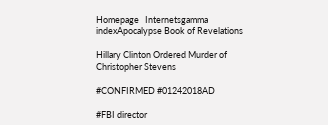Homepage   Internetsgamma indexApocalypse Book of Revelations

Hillary Clinton Ordered Murder of Christopher Stevens

#CONFIRMED #01242018AD

#FBI director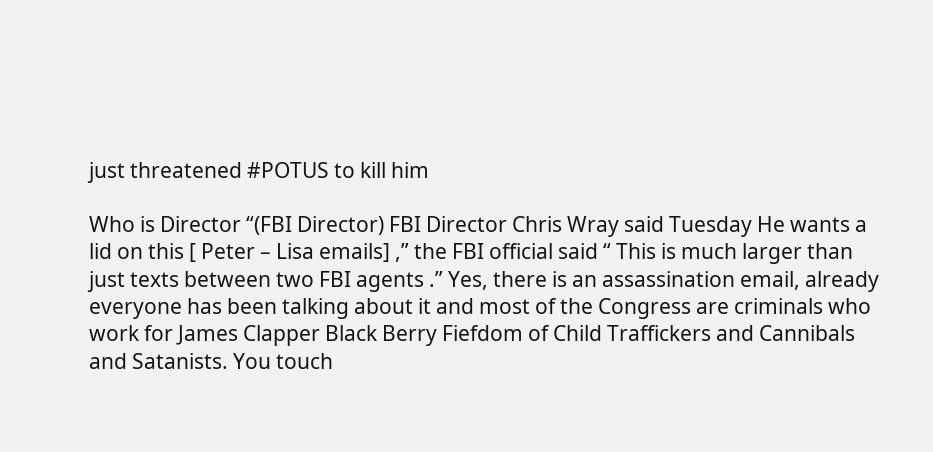just threatened #POTUS to kill him

Who is Director “(FBI Director) FBI Director Chris Wray said Tuesday He wants a lid on this [ Peter – Lisa emails] ,” the FBI official said “ This is much larger than just texts between two FBI agents .” Yes, there is an assassination email, already everyone has been talking about it and most of the Congress are criminals who work for James Clapper Black Berry Fiefdom of Child Traffickers and Cannibals and Satanists. You touch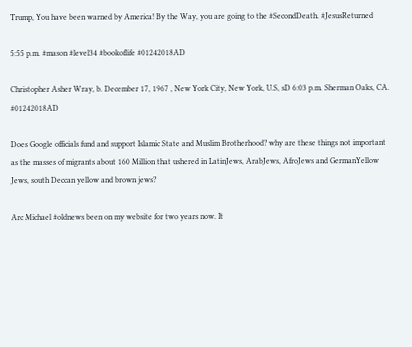Trump, You have been warned by America! By the Way, you are going to the #SecondDeath. #JesusReturned

5:55 p.m. #mason #level34 #bookoflife #01242018AD

Christopher Asher Wray, b. December 17, 1967 , New York City, New York, U.S, sD 6:03 p.m. Sherman Oaks, CA. #01242018AD

Does Google officials fund and support Islamic State and Muslim Brotherhood? why are these things not important as the masses of migrants about 160 Million that ushered in LatinJews, ArabJews, AfroJews and GermanYellow Jews, south Deccan yellow and brown jews?

Arc Michael #oldnews been on my website for two years now. It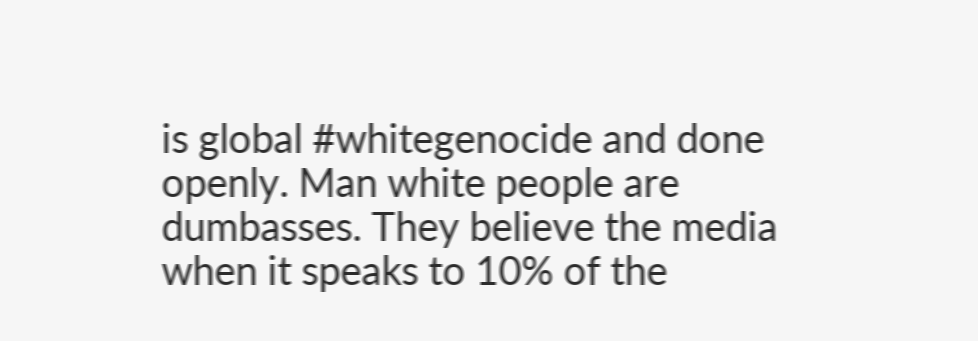is global #whitegenocide and done openly. Man white people are dumbasses. They believe the media when it speaks to 10% of the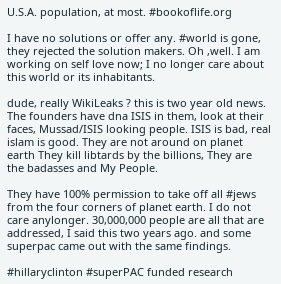U.S.A. population, at most. #bookoflife.org

I have no solutions or offer any. #world is gone, they rejected the solution makers. Oh ,well. I am working on self love now; I no longer care about this world or its inhabitants.

dude, really WikiLeaks ? this is two year old news. The founders have dna ISIS in them, look at their faces, Mussad/ISIS looking people. ISIS is bad, real islam is good. They are not around on planet earth They kill libtards by the billions, They are the badasses and My People.

They have 100% permission to take off all #jews from the four corners of planet earth. I do not care anylonger. 30,000,000 people are all that are addressed, I said this two years ago. and some superpac came out with the same findings.

#hillaryclinton #superPAC funded research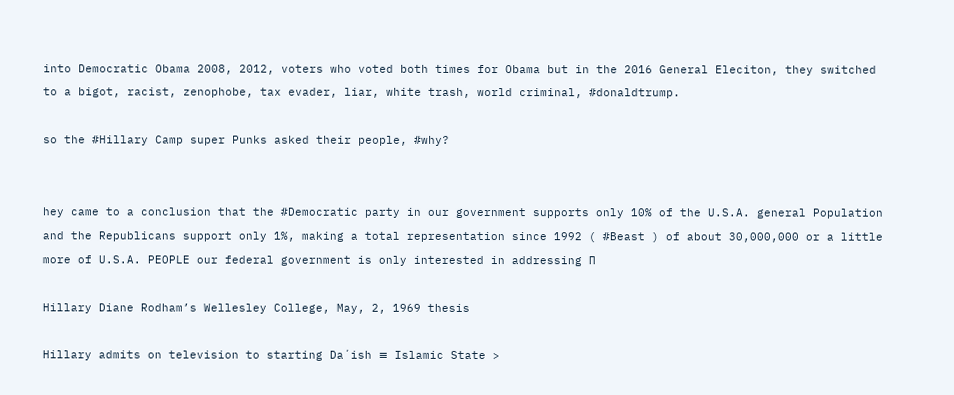into Democratic Obama 2008, 2012, voters who voted both times for Obama but in the 2016 General Eleciton, they switched to a bigot, racist, zenophobe, tax evader, liar, white trash, world criminal, #donaldtrump.

so the #Hillary Camp super Punks asked their people, #why?


hey came to a conclusion that the #Democratic party in our government supports only 10% of the U.S.A. general Population and the Republicans support only 1%, making a total representation since 1992 ( #Beast ) of about 30,000,000 or a little more of U.S.A. PEOPLE our federal government is only interested in addressing ∏

Hillary Diane Rodham’s Wellesley College‚ May‚ 2‚ 1969 thesis

Hillary admits on television to starting Da´ish ≡ Islamic State >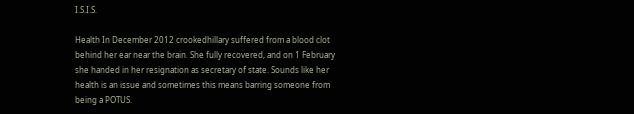I.S.I.S.

Health In December 2012 crookedhillary suffered from a blood clot behind her ear near the brain. She fully recovered, and on 1 February she handed in her resignation as secretary of state. Sounds like her health is an issue and sometimes this means barring someone from being a POTUS.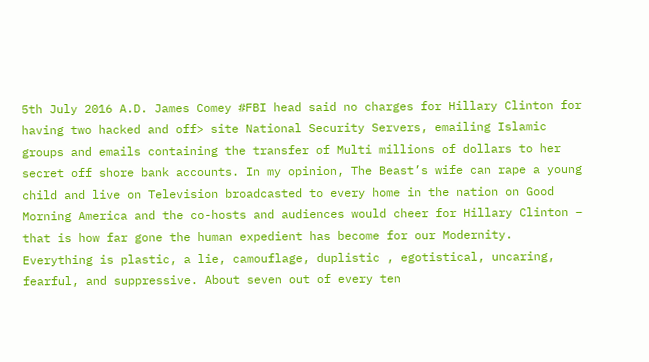5th July 2016 A.D. James Comey #FBI head said no charges for Hillary Clinton for having two hacked and off> site National Security Servers, emailing Islamic groups and emails containing the transfer of Multi millions of dollars to her secret off shore bank accounts. In my opinion, The Beast’s wife can rape a young child and live on Television broadcasted to every home in the nation on Good Morning America and the co-hosts and audiences would cheer for Hillary Clinton – that is how far gone the human expedient has become for our Modernity. Everything is plastic, a lie, camouflage, duplistic , egotistical, uncaring, fearful, and suppressive. About seven out of every ten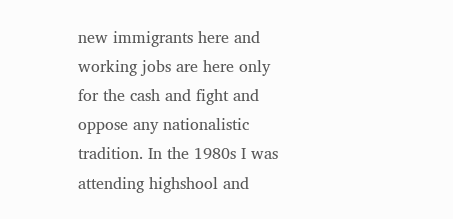new immigrants here and working jobs are here only for the cash and fight and oppose any nationalistic tradition. In the 1980s I was attending highshool and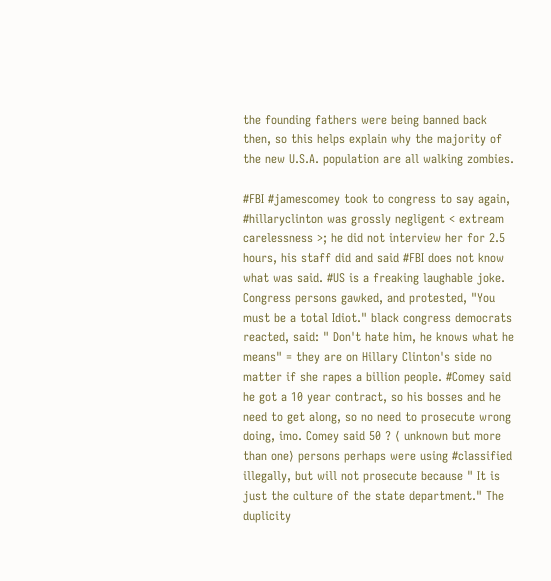the founding fathers were being banned back then, so this helps explain why the majority of the new U.S.A. population are all walking zombies.

#FBI #jamescomey took to congress to say again, #hillaryclinton was grossly negligent < extream carelessness >; he did not interview her for 2.5 hours, his staff did and said #FBI does not know what was said. #US is a freaking laughable joke. Congress persons gawked, and protested, "You must be a total Idiot." black congress democrats reacted, said: " Don't hate him, he knows what he means" = they are on Hillary Clinton's side no matter if she rapes a billion people. #Comey said he got a 10 year contract, so his bosses and he need to get along, so no need to prosecute wrong doing, imo. Comey said 50 ? ⟨ unknown but more than one⟩ persons perhaps were using #classified illegally, but will not prosecute because " It is just the culture of the state department." The duplicity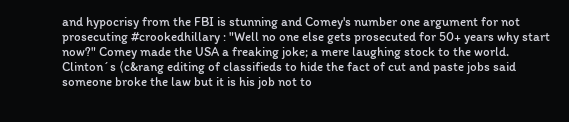and hypocrisy from the FBI is stunning and Comey's number one argument for not prosecuting #crookedhillary : "Well no one else gets prosecuted for 50+ years why start now?" Comey made the USA a freaking joke; a mere laughing stock to the world. Clinton´s ⟨c&rang editing of classifieds to hide the fact of cut and paste jobs said someone broke the law but it is his job not to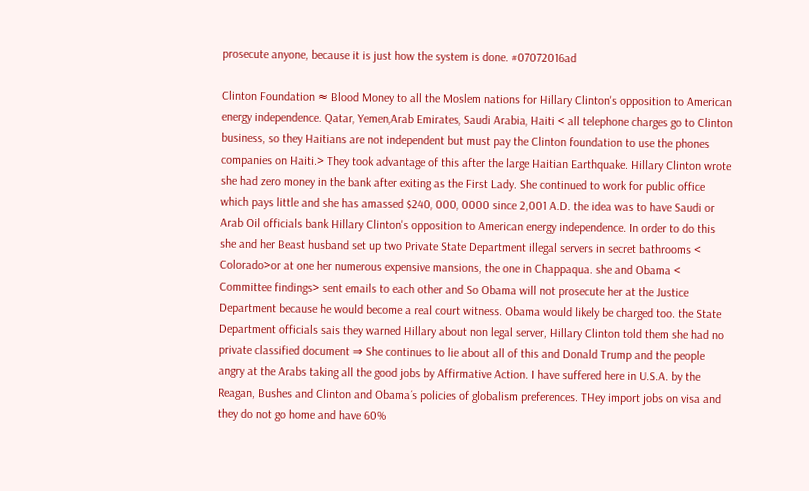prosecute anyone, because it is just how the system is done. #07072016ad

Clinton Foundation ≈ Blood Money to all the Moslem nations for Hillary Clinton's opposition to American energy independence. Qatar‚ Yemen‚Arab Emirates‚ Saudi Arabia‚ Haiti < all telephone charges go to Clinton business, so they Haitians are not independent but must pay the Clinton foundation to use the phones companies on Haiti.> They took advantage of this after the large Haitian Earthquake. Hillary Clinton wrote she had zero money in the bank after exiting as the First Lady. She continued to work for public office which pays little and she has amassed $240‚ 000‚ 0000 since 2,001 A.D. the idea was to have Saudi or Arab Oil officials bank Hillary Clinton's opposition to American energy independence. In order to do this she and her Beast husband set up two Private State Department illegal servers in secret bathrooms < Colorado>or at one her numerous expensive mansions, the one in Chappaqua. she and Obama < Committee findings> sent emails to each other and So Obama will not prosecute her at the Justice Department because he would become a real court witness. Obama would likely be charged too. the State Department officials sais they warned Hillary about non legal server, Hillary Clinton told them she had no private classified document ⇒ She continues to lie about all of this and Donald Trump and the people angry at the Arabs taking all the good jobs by Affirmative Action. I have suffered here in U.S.A. by the Reagan, Bushes and Clinton and Obama´s policies of globalism preferences. THey import jobs on visa and they do not go home and have 60%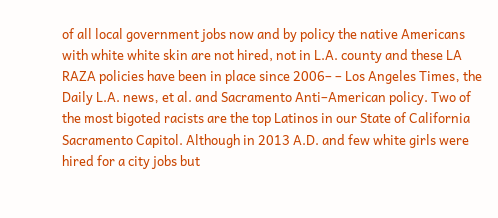of all local government jobs now and by policy the native Americans with white white skin are not hired, not in L.A. county and these LA RAZA policies have been in place since 2006– – Los Angeles Times‚ the Daily L.A. news‚ et al. and Sacramento Anti–American policy. Two of the most bigoted racists are the top Latinos in our State of California Sacramento Capitol. Although in 2013 A.D. and few white girls were hired for a city jobs but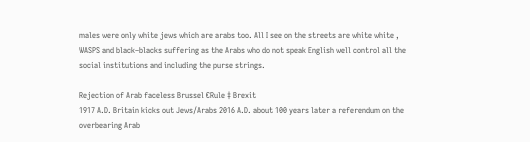males were only white jews which are arabs too. All I see on the streets are white white ‚ WASPS and black–blacks suffering as the Arabs who do not speak English well control all the social institutions and including the purse strings.

Rejection of Arab faceless Brussel €Rule ‡ Brexit
1917 A.D. Britain kicks out Jews⁄Arabs 2016 A.D. about 100 years later a referendum on the overbearing Arab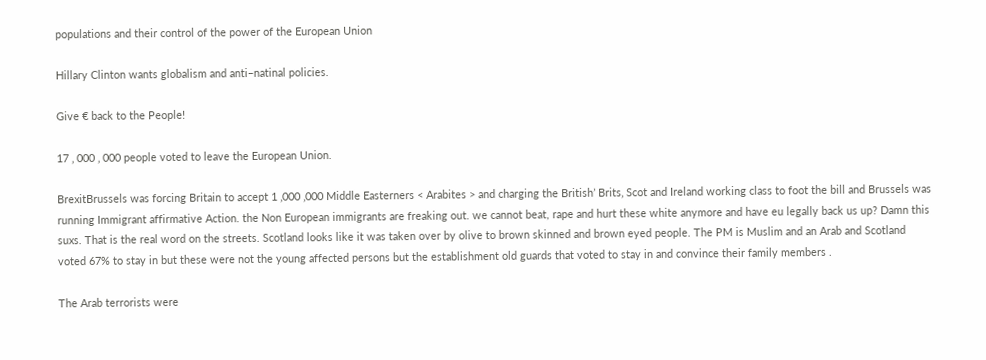populations and their control of the power of the European Union

Hillary Clinton wants globalism and anti–natinal policies.

Give € back to the People!

17 ‚ 000 ‚ 000 people voted to leave the European Union.

BrexitBrussels was forcing Britain to accept 1 ‚000 ‚000 Middle Easterners < Arabites > and charging the British’ Brits‚ Scot and Ireland working class to foot the bill and Brussels was running Immigrant affirmative Action. the Non European immigrants are freaking out. we cannot beat, rape and hurt these white anymore and have eu legally back us up? Damn this suxs. That is the real word on the streets. Scotland looks like it was taken over by olive to brown skinned and brown eyed people. The PM is Muslim and an Arab and Scotland voted 67% to stay in but these were not the young affected persons but the establishment old guards that voted to stay in and convince their family members .

The Arab terrorists were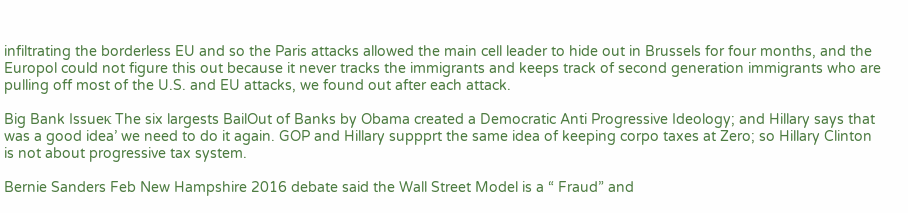infiltrating the borderless EU and so the Paris attacks allowed the main cell leader to hide out in Brussels for four months, and the Europol could not figure this out because it never tracks the immigrants and keeps track of second generation immigrants who are pulling off most of the U.S. and EU attacks, we found out after each attack.

Big Bank Issueκ The six largests BailOut of Banks by Obama created a Democratic Anti Progressive Ideology; and Hillary says that was a good idea’ we need to do it again. GOP and Hillary suppprt the same idea of keeping corpo taxes at Zero; so Hillary Clinton is not about progressive tax system.

Bernie Sanders Feb New Hampshire 2016 debate said the Wall Street Model is a “ Fraud” and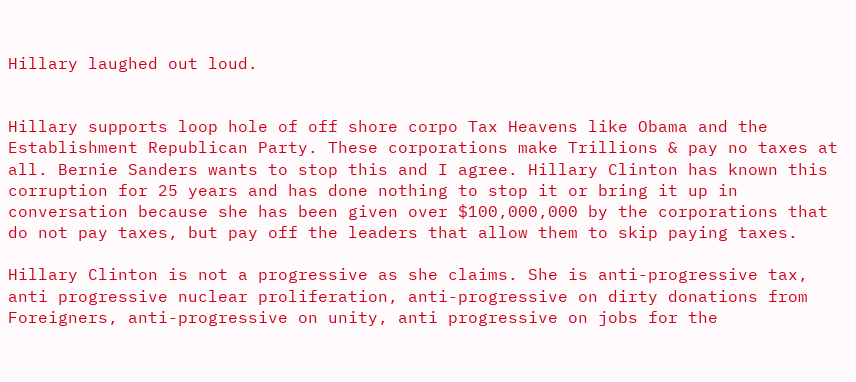Hillary laughed out loud.


Hillary supports loop hole of off shore corpo Tax Heavens like Obama and the Establishment Republican Party. These corporations make Trillions & pay no taxes at all. Bernie Sanders wants to stop this and I agree. Hillary Clinton has known this corruption for 25 years and has done nothing to stop it or bring it up in conversation because she has been given over $100,000,000 by the corporations that do not pay taxes, but pay off the leaders that allow them to skip paying taxes.

Hillary Clinton is not a progressive as she claims. She is anti-progressive tax, anti progressive nuclear proliferation, anti-progressive on dirty donations from Foreigners, anti-progressive on unity, anti progressive on jobs for the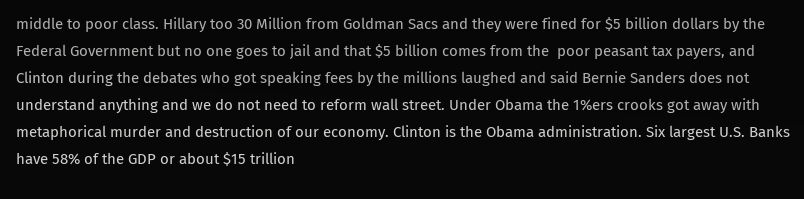middle to poor class. Hillary too 30 Million from Goldman Sacs and they were fined for $5 billion dollars by the Federal Government but no one goes to jail and that $5 billion comes from the  poor peasant tax payers, and Clinton during the debates who got speaking fees by the millions laughed and said Bernie Sanders does not understand anything and we do not need to reform wall street. Under Obama the 1%ers crooks got away with metaphorical murder and destruction of our economy. Clinton is the Obama administration. Six largest U.S. Banks have 58% of the GDP or about $15 trillion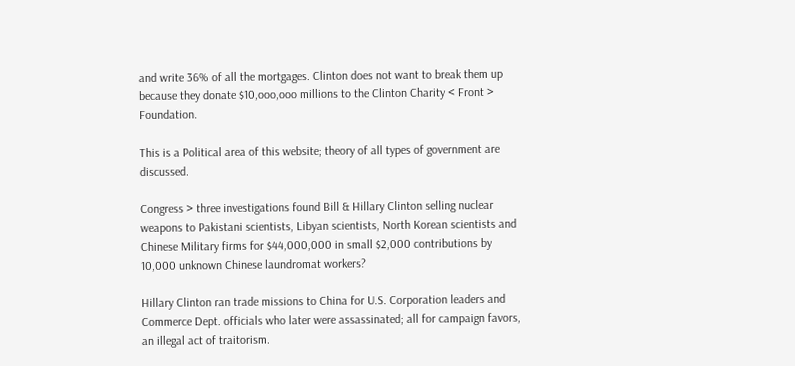and write 36% of all the mortgages. Clinton does not want to break them up because they donate $10,ooo,ooo millions to the Clinton Charity < Front > Foundation.

This is a Political area of this website; theory of all types of government are discussed.

Congress > three investigations found Bill & Hillary Clinton selling nuclear weapons to Pakistani scientists, Libyan scientists, North Korean scientists and Chinese Military firms for $44,000,000 in small $2,000 contributions by 10,000 unknown Chinese laundromat workers?

Hillary Clinton ran trade missions to China for U.S. Corporation leaders and Commerce Dept. officials who later were assassinated; all for campaign favors, an illegal act of traitorism.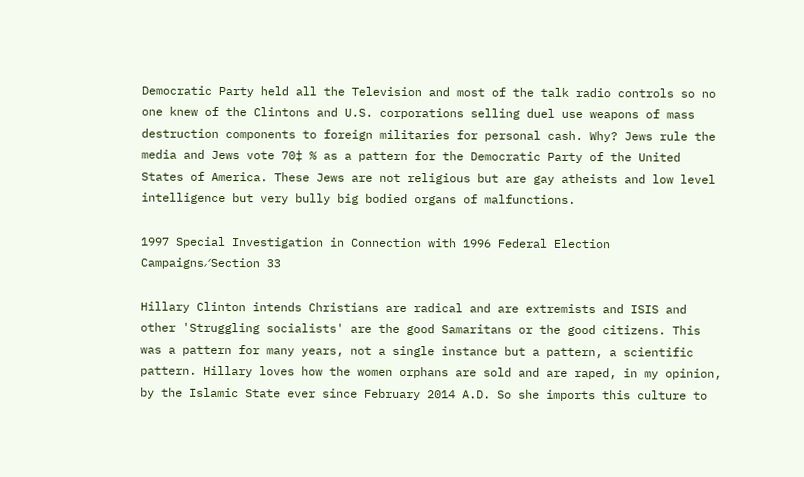Democratic Party held all the Television and most of the talk radio controls so no one knew of the Clintons and U.S. corporations selling duel use weapons of mass destruction components to foreign militaries for personal cash. Why? Jews rule the media and Jews vote 70‡ % as a pattern for the Democratic Party of the United States of America. These Jews are not religious but are gay atheists and low level intelligence but very bully big bodied organs of malfunctions.

1997 Special Investigation in Connection with 1996 Federal Election Campaigns⁄Section 33

Hillary Clinton intends Christians are radical and are extremists and ISIS and other 'Struggling socialists' are the good Samaritans or the good citizens. This was a pattern for many years, not a single instance but a pattern, a scientific pattern. Hillary loves how the women orphans are sold and are raped, in my opinion, by the Islamic State ever since February 2014 A.D. So she imports this culture to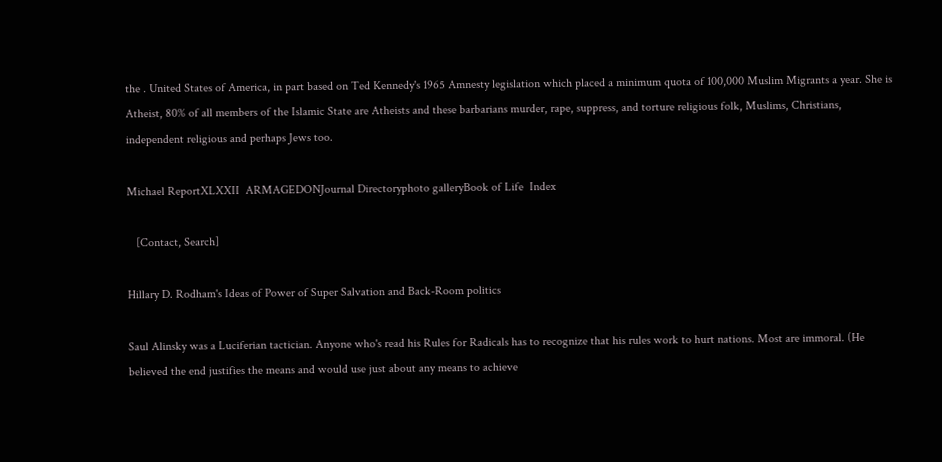the . United States of America, in part based on Ted Kennedy's 1965 Amnesty legislation which placed a minimum quota of 100,000 Muslim Migrants a year. She is Atheist, 80% of all members of the Islamic State are Atheists and these barbarians murder, rape, suppress, and torture religious folk, Muslims, Christians, independent religious and perhaps Jews too.

Michael ReportXLXXII  ARMAGEDONJournal Directoryphoto galleryBook of Life  Index

   [Contact, Search]

Hillary D. Rodham's Ideas of Power of Super Salvation and Back-Room politics

Saul Alinsky was a Luciferian tactician. Anyone who's read his Rules for Radicals has to recognize that his rules work to hurt nations. Most are immoral. (He believed the end justifies the means and would use just about any means to achieve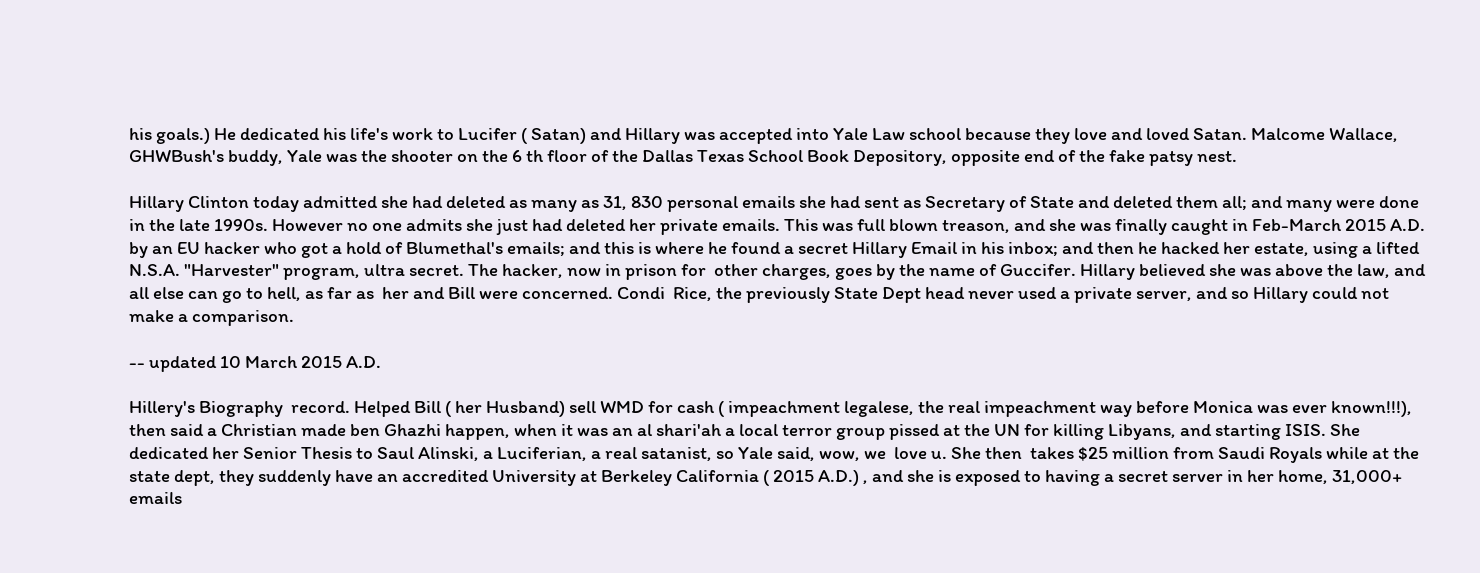his goals.) He dedicated his life's work to Lucifer ( Satan) and Hillary was accepted into Yale Law school because they love and loved Satan. Malcome Wallace, GHWBush's buddy, Yale was the shooter on the 6 th floor of the Dallas Texas School Book Depository, opposite end of the fake patsy nest.

Hillary Clinton today admitted she had deleted as many as 31, 830 personal emails she had sent as Secretary of State and deleted them all; and many were done in the late 1990s. However no one admits she just had deleted her private emails. This was full blown treason, and she was finally caught in Feb-March 2015 A.D. by an EU hacker who got a hold of Blumethal's emails; and this is where he found a secret Hillary Email in his inbox; and then he hacked her estate, using a lifted N.S.A. "Harvester" program, ultra secret. The hacker, now in prison for  other charges, goes by the name of Guccifer. Hillary believed she was above the law, and all else can go to hell, as far as  her and Bill were concerned. Condi  Rice, the previously State Dept head never used a private server, and so Hillary could not make a comparison.

-- updated 10 March 2015 A.D.

Hillery's Biography  record. Helped Bill ( her Husband) sell WMD for cash ( impeachment legalese, the real impeachment way before Monica was ever known!!!), then said a Christian made ben Ghazhi happen, when it was an al shari'ah a local terror group pissed at the UN for killing Libyans, and starting ISIS. She dedicated her Senior Thesis to Saul Alinski, a Luciferian, a real satanist, so Yale said, wow, we  love u. She then  takes $25 million from Saudi Royals while at the state dept, they suddenly have an accredited University at Berkeley California ( 2015 A.D.) , and she is exposed to having a secret server in her home, 31,000+ emails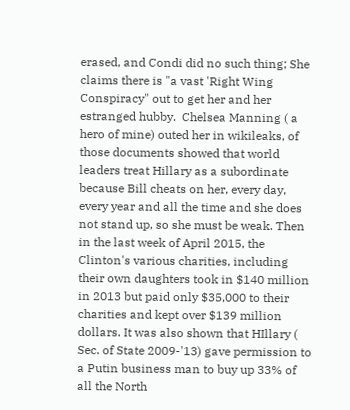erased, and Condi did no such thing; She claims there is "a vast 'Right Wing Conspiracy" out to get her and her estranged hubby.  Chelsea Manning ( a hero of mine) outed her in wikileaks, of those documents showed that world leaders treat Hillary as a subordinate because Bill cheats on her, every day,  every year and all the time and she does not stand up, so she must be weak. Then in the last week of April 2015, the Clinton's various charities, including their own daughters took in $140 million in 2013 but paid only $35,000 to their charities and kept over $139 million dollars. It was also shown that HIllary ( Sec. of State 2009-'13) gave permission to a Putin business man to buy up 33% of all the North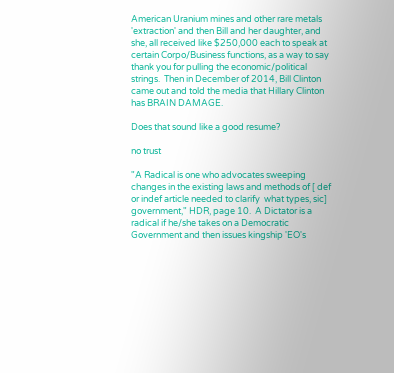American Uranium mines and other rare metals 'extraction' and then Bill and her daughter, and she, all received like $250,000 each to speak at certain Corpo/Business functions, as a way to say thank you for pulling the economic/political strings.  Then in December of 2014, Bill Clinton came out and told the media that Hillary Clinton has BRAIN DAMAGE.

Does that sound like a good resume?

no trust

"A Radical is one who advocates sweeping changes in the existing laws and methods of [ def or indef article needed to clarify  what types, sic] government," HDR, page 10.  A Dictator is a radical if he/she takes on a Democratic Government and then issues kingship 'EO's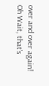over and over again! Oh Wait, that's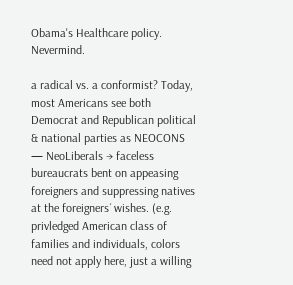Obama's Healthcare policy. Nevermind.

a radical vs. a conformist? Today, most Americans see both Democrat and Republican political & national parties as NEOCONS — NeoLiberals → faceless bureaucrats bent on appeasing foreigners and suppressing natives at the foreigners´ wishes. (e.g. privledged American class of families and individuals, colors need not apply here, just a willing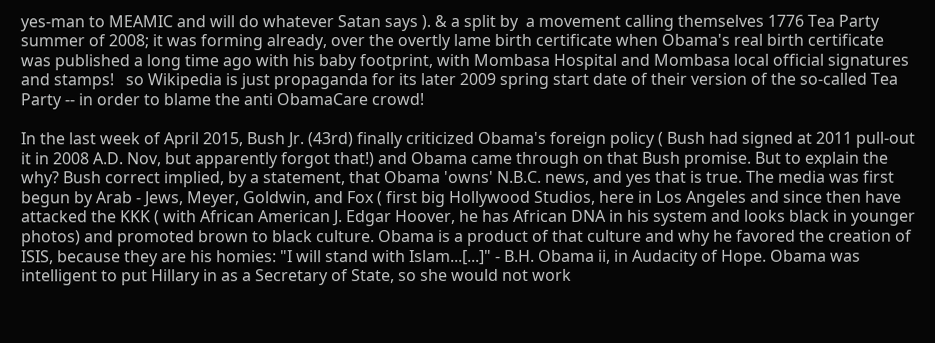yes-man to MEAMIC and will do whatever Satan says ). & a split by  a movement calling themselves 1776 Tea Party summer of 2008; it was forming already, over the overtly lame birth certificate when Obama's real birth certificate was published a long time ago with his baby footprint, with Mombasa Hospital and Mombasa local official signatures and stamps!   so Wikipedia is just propaganda for its later 2009 spring start date of their version of the so-called Tea Party -- in order to blame the anti ObamaCare crowd!

In the last week of April 2015, Bush Jr. (43rd) finally criticized Obama's foreign policy ( Bush had signed at 2011 pull-out it in 2008 A.D. Nov, but apparently forgot that!) and Obama came through on that Bush promise. But to explain the why? Bush correct implied, by a statement, that Obama 'owns' N.B.C. news, and yes that is true. The media was first begun by Arab - Jews, Meyer, Goldwin, and Fox ( first big Hollywood Studios, here in Los Angeles and since then have attacked the KKK ( with African American J. Edgar Hoover, he has African DNA in his system and looks black in younger photos) and promoted brown to black culture. Obama is a product of that culture and why he favored the creation of ISIS, because they are his homies: "I will stand with Islam...[...]" - B.H. Obama ii, in Audacity of Hope. Obama was intelligent to put Hillary in as a Secretary of State, so she would not work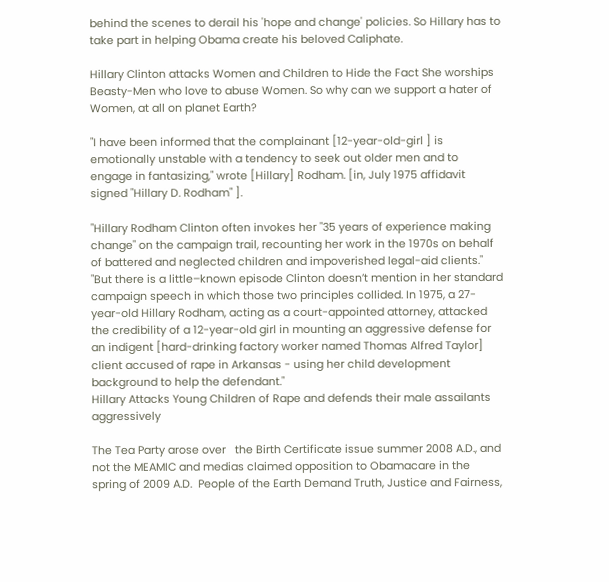behind the scenes to derail his 'hope and change' policies. So Hillary has to take part in helping Obama create his beloved Caliphate.

Hillary Clinton attacks Women and Children to Hide the Fact She worships Beasty-Men who love to abuse Women. So why can we support a hater of Women, at all on planet Earth?

"I have been informed that the complainant [12-year-old-girl ] is emotionally unstable with a tendency to seek out older men and to engage in fantasizing," wrote [Hillary] Rodham. [in, July 1975 affidavit signed "Hillary D. Rodham" ].

"Hillary Rodham Clinton often invokes her "35 years of experience making change" on the campaign trail, recounting her work in the 1970s on behalf of battered and neglected children and impoverished legal-aid clients."
"But there is a little–known episode Clinton doesn’t mention in her standard campaign speech in which those two principles collided. In 1975, a 27-year-old Hillary Rodham, acting as a court-appointed attorney, attacked the credibility of a 12-year-old girl in mounting an aggressive defense for an indigent [hard-drinking factory worker named Thomas Alfred Taylor] client accused of rape in Arkansas - using her child development background to help the defendant."
Hillary Attacks Young Children of Rape and defends their male assailants aggressively

The Tea Party arose over   the Birth Certificate issue summer 2008 A.D., and not the MEAMIC and medias claimed opposition to Obamacare in the spring of 2009 A.D.  People of the Earth Demand Truth, Justice and Fairness,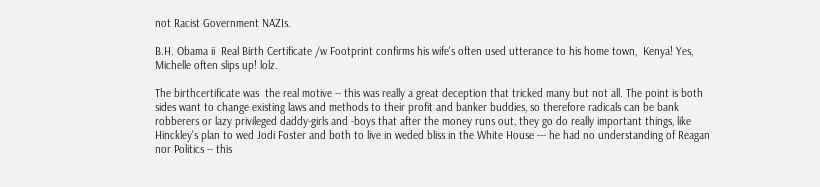not Racist Government NAZIs.

B.H. Obama ii  Real Birth Certificate /w Footprint confirms his wife's often used utterance to his home town,  Kenya! Yes, Michelle often slips up! lolz.

The birthcertificate was  the real motive -- this was really a great deception that tricked many but not all. The point is both sides want to change existing laws and methods to their profit and banker buddies, so therefore radicals can be bank robberers or lazy privileged daddy-girls and -boys that after the money runs out, they go do really important things, like Hinckley's plan to wed Jodi Foster and both to live in weded bliss in the White House --- he had no understanding of Reagan nor Politics -- this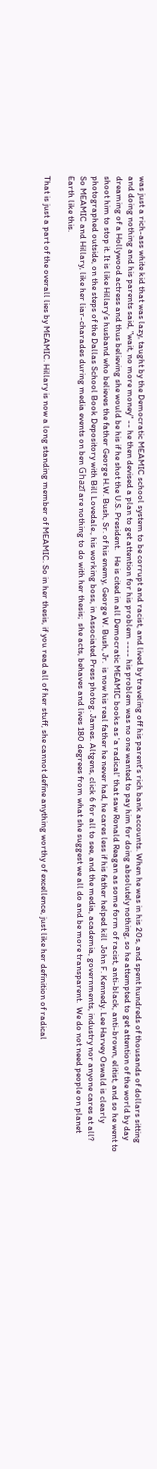was just a rich-ass white kid that was lazy, taught by the Democratic MEAMIC school system to be corrupt and racist, and lived by traveling off his parent's rich bank accounts. When he was in his 20s, and spent hundreds of thousands of dollars sitting and doing nothing and his parents said, "wait, no more money" -- he then devised a plan to get attention for his problem ---- his problem was no one wanted to pay him for doing absolutely nothing, so he attempted to get attention of the world by day dreaming of a Hollywood actress and thus believing she would be his if he shot the U.S. President.   He is cited in all Democratic MEAMIC books as 'a radical' that saw Ronald Reagan as some form of racist, anti-black, anti-brown, elitist, and so he went to shoot him to stop it. It is like Hillary's husband who believes the father George H.W. Bush, Sr. of his enemy, George W. Bush, Jr.  is now his real father he never had, he cares less if his father helped kill  John F. Kennedy. Lee Harvey Oswald is clearly photographed outside, on the steps of the Dallas School Book Depository with Bill Lovedale., his working boss, in Associated Press photog. James. Altgens, click 6 for all to see, and the media, academia, governments, industry nor anyone cares at all?  So MEAMIC and Hillary, like her liar-charades during media events on ben Ghazī are nothing to do with her thesis;  she acts, behaves and lives 180 degrees from what she suggest we all do and be more transparent.  We do not need people on planet Earth like this.

That is just a part of the overall lies by MEAMIC. Hillary is now a long standing member of MEAMIC. So in her thesis, if you read all of her stuff, she cannot define anything worthy of excellence, just like her definition of radical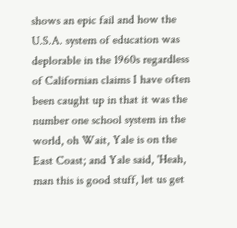shows an epic fail and how the U.S.A. system of education was deplorable in the 1960s regardless of Californian claims I have often been caught up in that it was the number one school system in the world, oh Wait, Yale is on the East Coast; and Yale said, 'Heah, man this is good stuff, let us get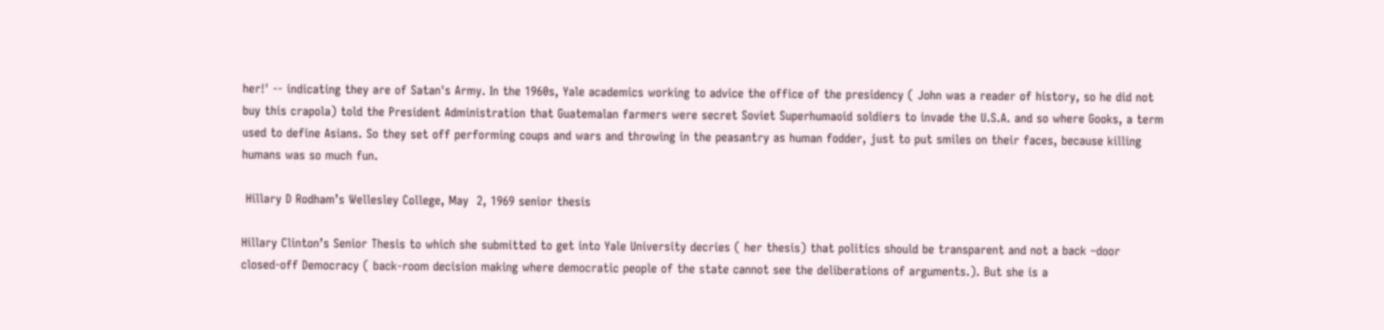her!' -- indicating they are of Satan's Army. In the 1960s, Yale academics working to advice the office of the presidency ( John was a reader of history, so he did not buy this crapola) told the President Administration that Guatemalan farmers were secret Soviet Superhumaoid soldiers to invade the U.S.A. and so where Gooks, a term used to define Asians. So they set off performing coups and wars and throwing in the peasantry as human fodder, just to put smiles on their faces, because killing humans was so much fun.

 Hillary D Rodham’s Wellesley College, May  2, 1969 senior thesis

Hillary Clinton’s Senior Thesis to which she submitted to get into Yale University decries ( her thesis) that politics should be transparent and not a back –door closed-off Democracy ( back-room decision making where democratic people of the state cannot see the deliberations of arguments.). But she is a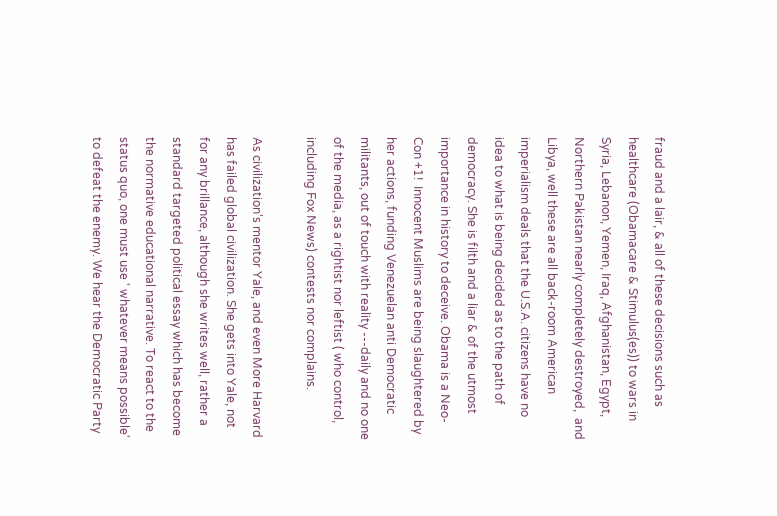fraud and a lair, & all of these decisions such as healthcare (Obamacare & Stimulus(es)) to wars in Syria, Lebanon, Yemen, Iraq, Afghanistan, Egypt, Northern Pakistan nearly completely destroyed,  and Libya, well these are all back-room American imperialism deals that the U.S.A. citizens have no idea to what is being decided as to the path of democracy. She is filth and a liar & of the utmost importance in history to deceive. Obama is a Neo-Con +1!  Innocent Muslims are being slaughtered by her actions, funding Venezuelan anti Democratic militants, out of touch with reality ---daily and no one of the media, as a rightist nor leftist ( who control, including Fox News) contests nor complains.

As civilization's mentor Yale, and even More Harvard has failed global civilization. She gets into Yale, not for any brillance, although she writes well, rather a standard targeted political essay which has become the normative educational narrative. To react to the status quo, one must use ' whatever means possible' to defeat the enemy. We hear the Democratic Party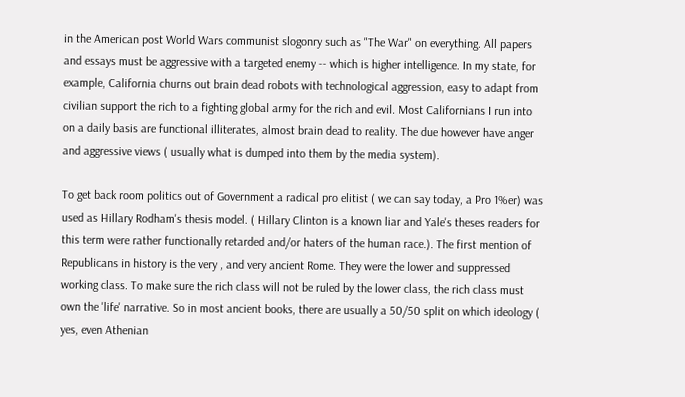in the American post World Wars communist slogonry such as "The War" on everything. All papers and essays must be aggressive with a targeted enemy -- which is higher intelligence. In my state, for example, California churns out brain dead robots with technological aggression, easy to adapt from civilian support the rich to a fighting global army for the rich and evil. Most Californians I run into on a daily basis are functional illiterates, almost brain dead to reality. The due however have anger and aggressive views ( usually what is dumped into them by the media system).

To get back room politics out of Government a radical pro elitist ( we can say today, a Pro 1%er) was used as Hillary Rodham's thesis model. ( Hillary Clinton is a known liar and Yale's theses readers for this term were rather functionally retarded and/or haters of the human race.). The first mention of Republicans in history is the very , and very ancient Rome. They were the lower and suppressed working class. To make sure the rich class will not be ruled by the lower class, the rich class must own the 'life' narrative. So in most ancient books, there are usually a 50/50 split on which ideology ( yes, even Athenian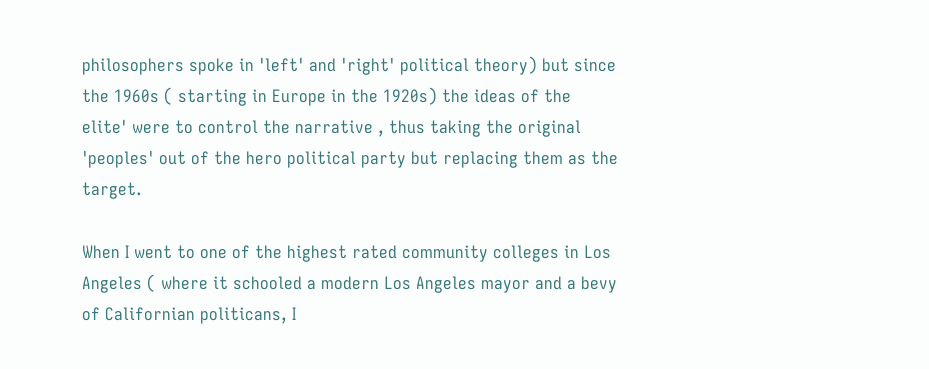philosophers spoke in 'left' and 'right' political theory) but since the 1960s ( starting in Europe in the 1920s) the ideas of the elite' were to control the narrative , thus taking the original 'peoples' out of the hero political party but replacing them as the target.

When I went to one of the highest rated community colleges in Los Angeles ( where it schooled a modern Los Angeles mayor and a bevy of Californian politicans, I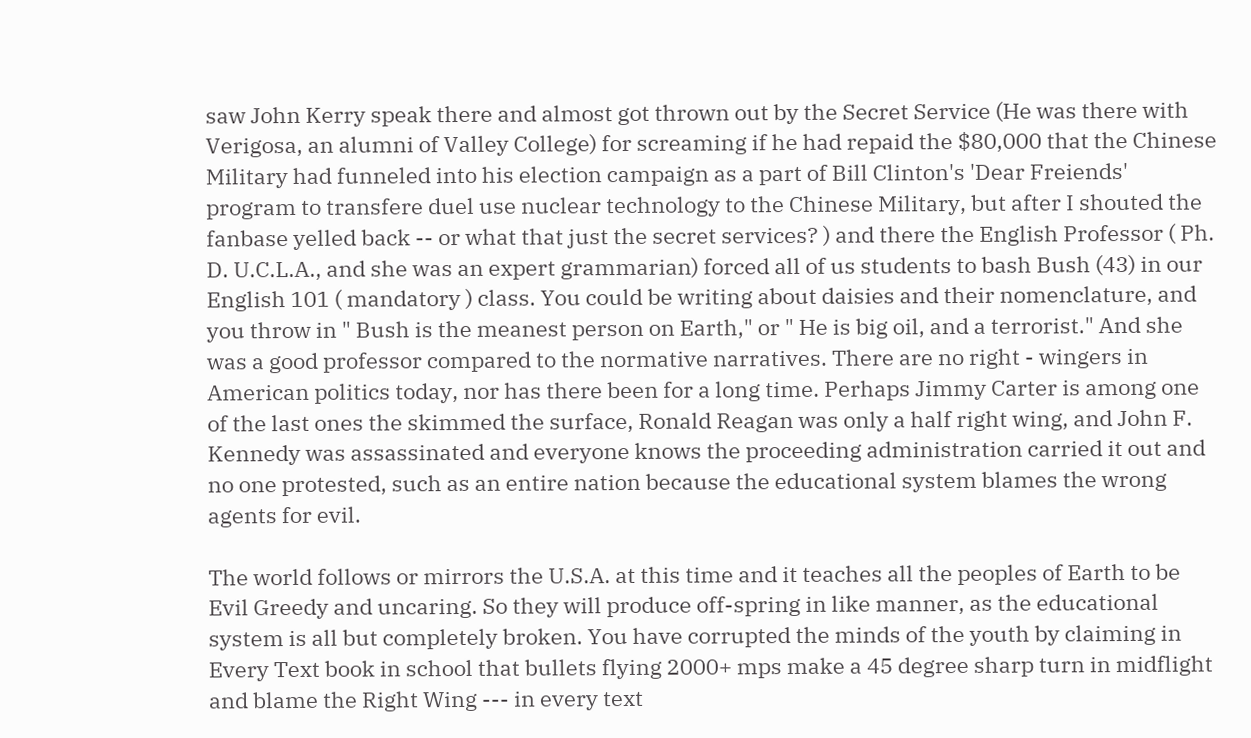saw John Kerry speak there and almost got thrown out by the Secret Service (He was there with Verigosa, an alumni of Valley College) for screaming if he had repaid the $80,000 that the Chinese Military had funneled into his election campaign as a part of Bill Clinton's 'Dear Freiends' program to transfere duel use nuclear technology to the Chinese Military, but after I shouted the fanbase yelled back -- or what that just the secret services? ) and there the English Professor ( Ph. D. U.C.L.A., and she was an expert grammarian) forced all of us students to bash Bush (43) in our English 101 ( mandatory ) class. You could be writing about daisies and their nomenclature, and you throw in " Bush is the meanest person on Earth," or " He is big oil, and a terrorist." And she was a good professor compared to the normative narratives. There are no right - wingers in American politics today, nor has there been for a long time. Perhaps Jimmy Carter is among one of the last ones the skimmed the surface, Ronald Reagan was only a half right wing, and John F. Kennedy was assassinated and everyone knows the proceeding administration carried it out and no one protested, such as an entire nation because the educational system blames the wrong agents for evil.

The world follows or mirrors the U.S.A. at this time and it teaches all the peoples of Earth to be Evil Greedy and uncaring. So they will produce off-spring in like manner, as the educational system is all but completely broken. You have corrupted the minds of the youth by claiming in Every Text book in school that bullets flying 2000+ mps make a 45 degree sharp turn in midflight and blame the Right Wing --- in every text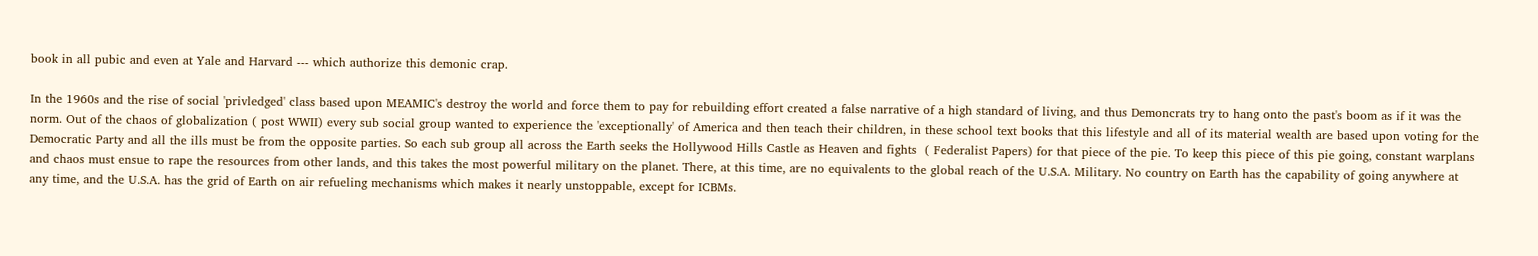book in all pubic and even at Yale and Harvard --- which authorize this demonic crap.

In the 1960s and the rise of social 'privledged' class based upon MEAMIC's destroy the world and force them to pay for rebuilding effort created a false narrative of a high standard of living, and thus Demoncrats try to hang onto the past's boom as if it was the norm. Out of the chaos of globalization ( post WWII) every sub social group wanted to experience the 'exceptionally' of America and then teach their children, in these school text books that this lifestyle and all of its material wealth are based upon voting for the Democratic Party and all the ills must be from the opposite parties. So each sub group all across the Earth seeks the Hollywood Hills Castle as Heaven and fights  ( Federalist Papers) for that piece of the pie. To keep this piece of this pie going, constant warplans and chaos must ensue to rape the resources from other lands, and this takes the most powerful military on the planet. There, at this time, are no equivalents to the global reach of the U.S.A. Military. No country on Earth has the capability of going anywhere at any time, and the U.S.A. has the grid of Earth on air refueling mechanisms which makes it nearly unstoppable, except for ICBMs.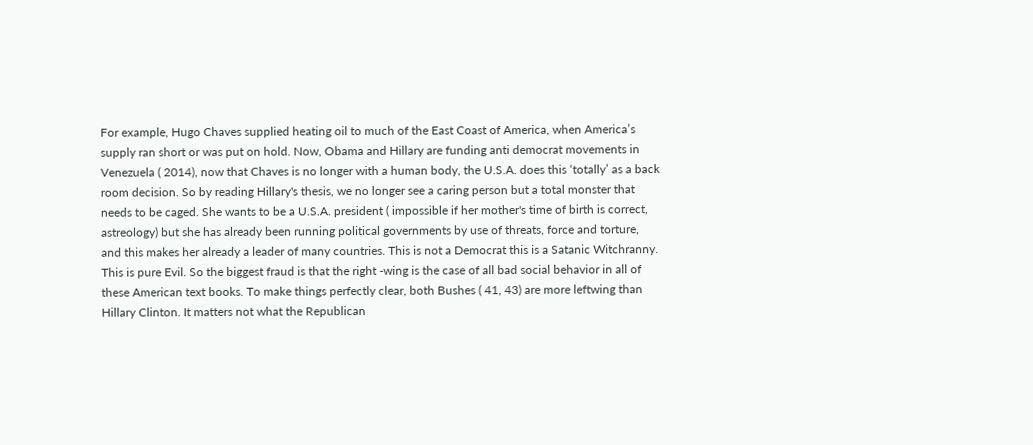For example, Hugo Chaves supplied heating oil to much of the East Coast of America, when America’s supply ran short or was put on hold. Now, Obama and Hillary are funding anti democrat movements in Venezuela ( 2014), now that Chaves is no longer with a human body, the U.S.A. does this ‘totally’ as a back room decision. So by reading Hillary's thesis, we no longer see a caring person but a total monster that needs to be caged. She wants to be a U.S.A. president ( impossible if her mother's time of birth is correct, astreology) but she has already been running political governments by use of threats, force and torture, and this makes her already a leader of many countries. This is not a Democrat this is a Satanic Witchranny. This is pure Evil. So the biggest fraud is that the right -wing is the case of all bad social behavior in all of these American text books. To make things perfectly clear, both Bushes ( 41, 43) are more leftwing than Hillary Clinton. It matters not what the Republican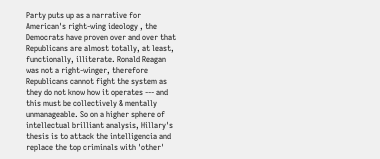Party puts up as a narrative for American's right-wing ideology , the Democrats have proven over and over that Republicans are almost totally, at least, functionally, illiterate. Ronald Reagan was not a right-winger, therefore Republicans cannot fight the system as they do not know how it operates --- and this must be collectively & mentally unmanageable. So on a higher sphere of intellectual brilliant analysis, Hillary's thesis is to attack the intelligencia and replace the top criminals with 'other'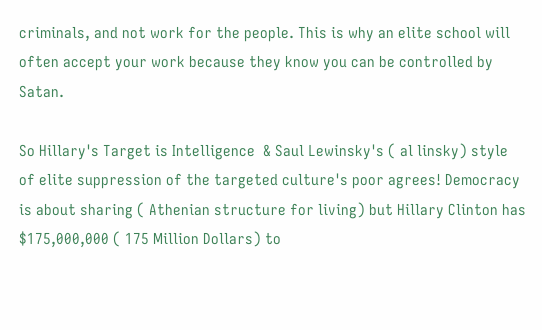criminals, and not work for the people. This is why an elite school will often accept your work because they know you can be controlled by Satan.

So Hillary's Target is Intelligence  & Saul Lewinsky's ( al linsky) style of elite suppression of the targeted culture's poor agrees! Democracy is about sharing ( Athenian structure for living) but Hillary Clinton has $175,000,000 ( 175 Million Dollars) to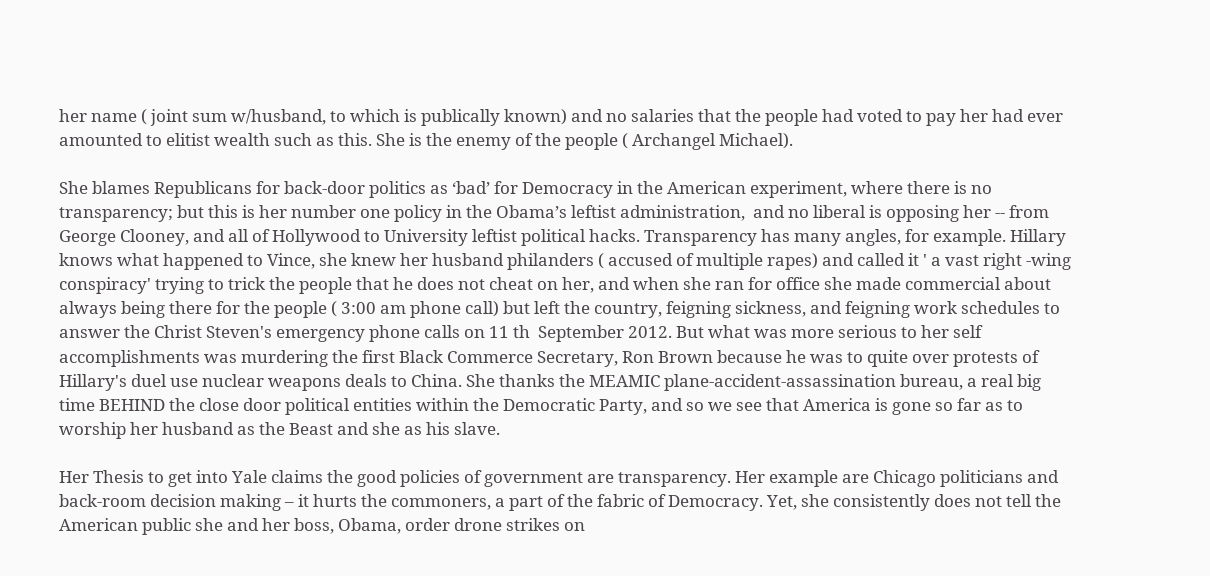her name ( joint sum w/husband, to which is publically known) and no salaries that the people had voted to pay her had ever amounted to elitist wealth such as this. She is the enemy of the people ( Archangel Michael).

She blames Republicans for back-door politics as ‘bad’ for Democracy in the American experiment, where there is no transparency; but this is her number one policy in the Obama’s leftist administration,  and no liberal is opposing her -- from George Clooney, and all of Hollywood to University leftist political hacks. Transparency has many angles, for example. Hillary knows what happened to Vince, she knew her husband philanders ( accused of multiple rapes) and called it ' a vast right -wing conspiracy' trying to trick the people that he does not cheat on her, and when she ran for office she made commercial about always being there for the people ( 3:00 am phone call) but left the country, feigning sickness, and feigning work schedules to answer the Christ Steven's emergency phone calls on 11 th  September 2012. But what was more serious to her self accomplishments was murdering the first Black Commerce Secretary, Ron Brown because he was to quite over protests of Hillary's duel use nuclear weapons deals to China. She thanks the MEAMIC plane-accident-assassination bureau, a real big time BEHIND the close door political entities within the Democratic Party, and so we see that America is gone so far as to worship her husband as the Beast and she as his slave.

Her Thesis to get into Yale claims the good policies of government are transparency. Her example are Chicago politicians and back-room decision making – it hurts the commoners, a part of the fabric of Democracy. Yet, she consistently does not tell the American public she and her boss, Obama, order drone strikes on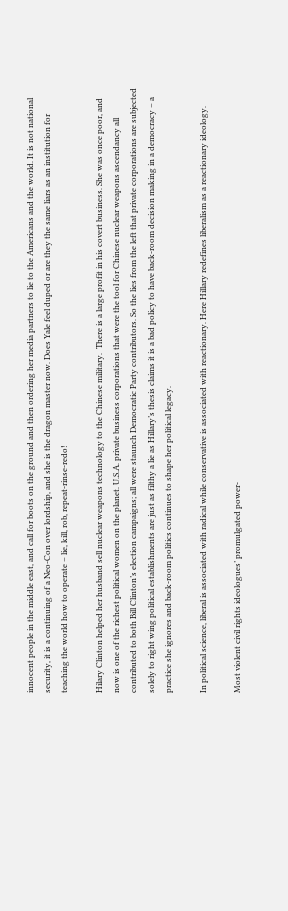innocent people in the middle east, and call for boots on the ground and then ordering her media partners to lie to the Americans and the world. It is not national security, it is a continuing of a Neo-Con over lordship, and she is the dragon master now. Does Yale feel duped or are they the same liars as an institution for teaching the world how to operate – lie, kill, rob, repeat-rinse-redo!

Hilary Clinton helped her husband sell nuclear weapons technology to the Chinese military.  There is a large profit in his covert business. She was once poor, and now is one of the richest political women on the planet. U.S.A. private business corporations that were the tool for Chinese nuclear weapons ascendancy all contributed to both Bill Clinton’s election campaigns; all were staunch Democratic Party contributors. So the lies from the left that private corporations are subjected solely to right wing political establishments are just as filthy a lie as Hillary’s thesis claims it is a bad policy to have back-room decision making in a democracy – a practice she ignores and back-room politics continues to shape her political legacy.

In political science, liberal is associated with radical while conservative is associated with reactionary. Here Hillary redefines liberalism as a reactionary ideology.

Most violent civil rights ideologues’ promulgated power-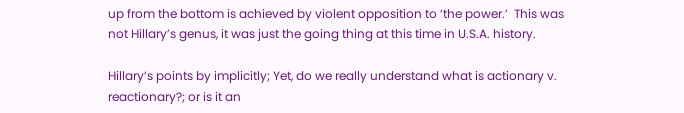up from the bottom is achieved by violent opposition to ‘the power.’  This was not Hillary’s genus, it was just the going thing at this time in U.S.A. history.

Hillary’s points by implicitly; Yet, do we really understand what is actionary v. reactionary?; or is it an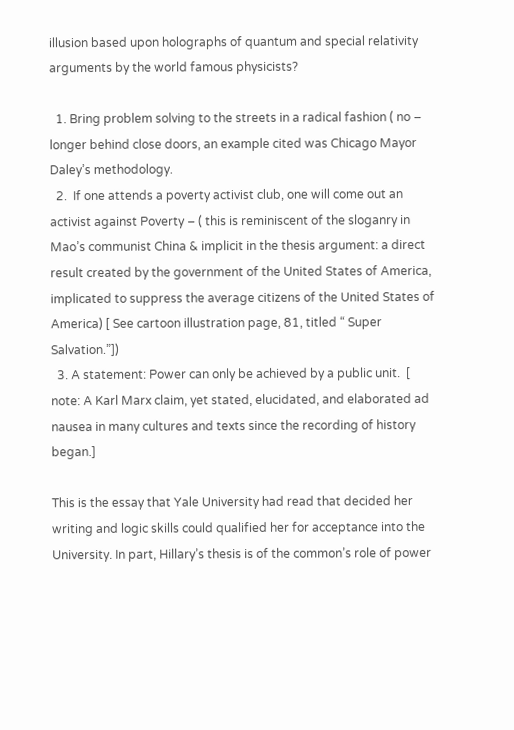illusion based upon holographs of quantum and special relativity arguments by the world famous physicists?

  1. Bring problem solving to the streets in a radical fashion ( no – longer behind close doors, an example cited was Chicago Mayor Daley’s methodology.
  2.  If one attends a poverty activist club, one will come out an activist against Poverty – ( this is reminiscent of the sloganry in Mao’s communist China & implicit in the thesis argument: a direct result created by the government of the United States of America, implicated to suppress the average citizens of the United States of America) [ See cartoon illustration page, 81, titled “ Super Salvation.”])
  3. A statement: Power can only be achieved by a public unit.  [ note: A Karl Marx claim, yet stated, elucidated, and elaborated ad nausea in many cultures and texts since the recording of history began.]

This is the essay that Yale University had read that decided her writing and logic skills could qualified her for acceptance into the University. In part, Hillary’s thesis is of the common’s role of power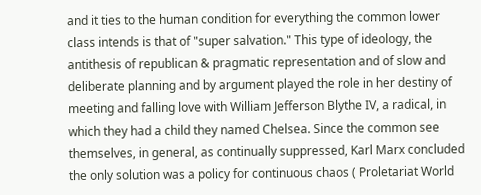and it ties to the human condition for everything the common lower class intends is that of "super salvation." This type of ideology, the antithesis of republican & pragmatic representation and of slow and deliberate planning and by argument played the role in her destiny of meeting and falling love with William Jefferson Blythe IV, a radical, in which they had a child they named Chelsea. Since the common see themselves, in general, as continually suppressed, Karl Marx concluded the only solution was a policy for continuous chaos ( Proletariat World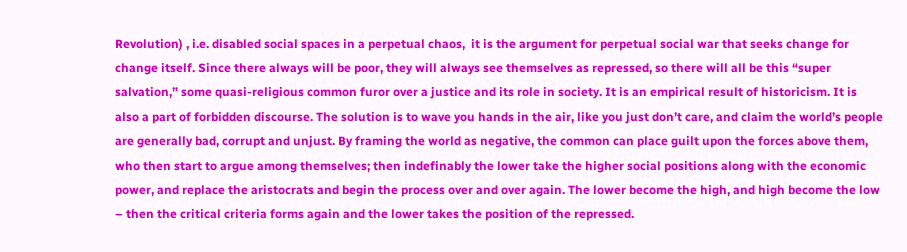Revolution) , i.e. disabled social spaces in a perpetual chaos,  it is the argument for perpetual social war that seeks change for change itself. Since there always will be poor, they will always see themselves as repressed, so there will all be this “super salvation,” some quasi-religious common furor over a justice and its role in society. It is an empirical result of historicism. It is also a part of forbidden discourse. The solution is to wave you hands in the air, like you just don’t care, and claim the world’s people are generally bad, corrupt and unjust. By framing the world as negative, the common can place guilt upon the forces above them, who then start to argue among themselves; then indefinably the lower take the higher social positions along with the economic power, and replace the aristocrats and begin the process over and over again. The lower become the high, and high become the low – then the critical criteria forms again and the lower takes the position of the repressed.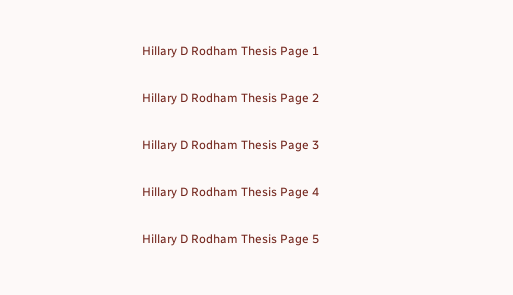Hillary D Rodham Thesis Page 1

Hillary D Rodham Thesis Page 2

Hillary D Rodham Thesis Page 3

Hillary D Rodham Thesis Page 4

Hillary D Rodham Thesis Page 5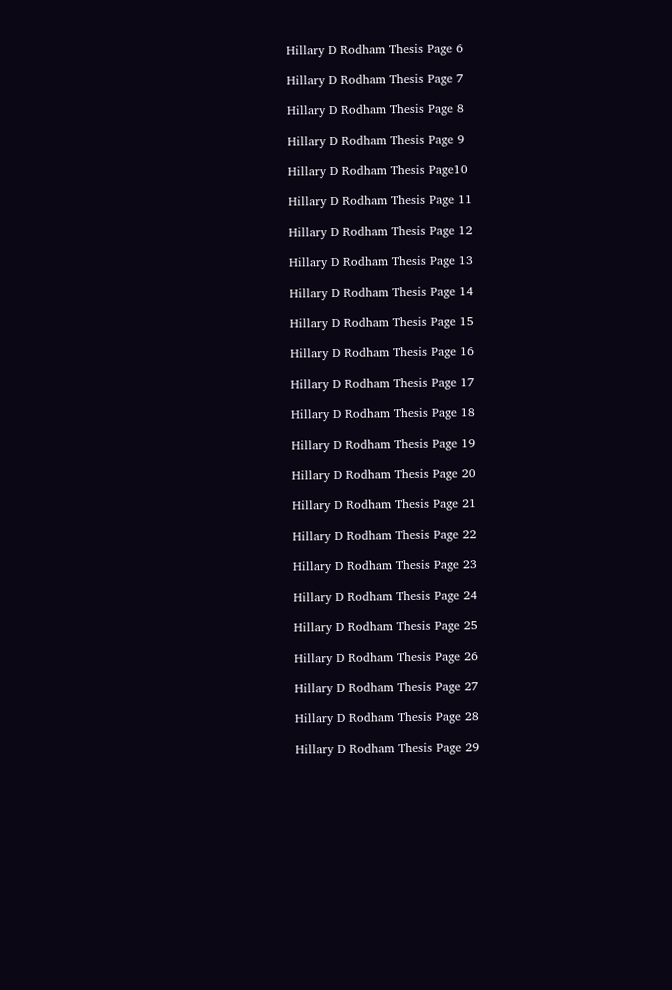Hillary D Rodham Thesis Page 6

Hillary D Rodham Thesis Page 7

Hillary D Rodham Thesis Page 8

Hillary D Rodham Thesis Page 9

Hillary D Rodham Thesis Page10

Hillary D Rodham Thesis Page 11

Hillary D Rodham Thesis Page 12

Hillary D Rodham Thesis Page 13

Hillary D Rodham Thesis Page 14

Hillary D Rodham Thesis Page 15

Hillary D Rodham Thesis Page 16

Hillary D Rodham Thesis Page 17

Hillary D Rodham Thesis Page 18

Hillary D Rodham Thesis Page 19

Hillary D Rodham Thesis Page 20

Hillary D Rodham Thesis Page 21

Hillary D Rodham Thesis Page 22

Hillary D Rodham Thesis Page 23

Hillary D Rodham Thesis Page 24

Hillary D Rodham Thesis Page 25

Hillary D Rodham Thesis Page 26

Hillary D Rodham Thesis Page 27

Hillary D Rodham Thesis Page 28

Hillary D Rodham Thesis Page 29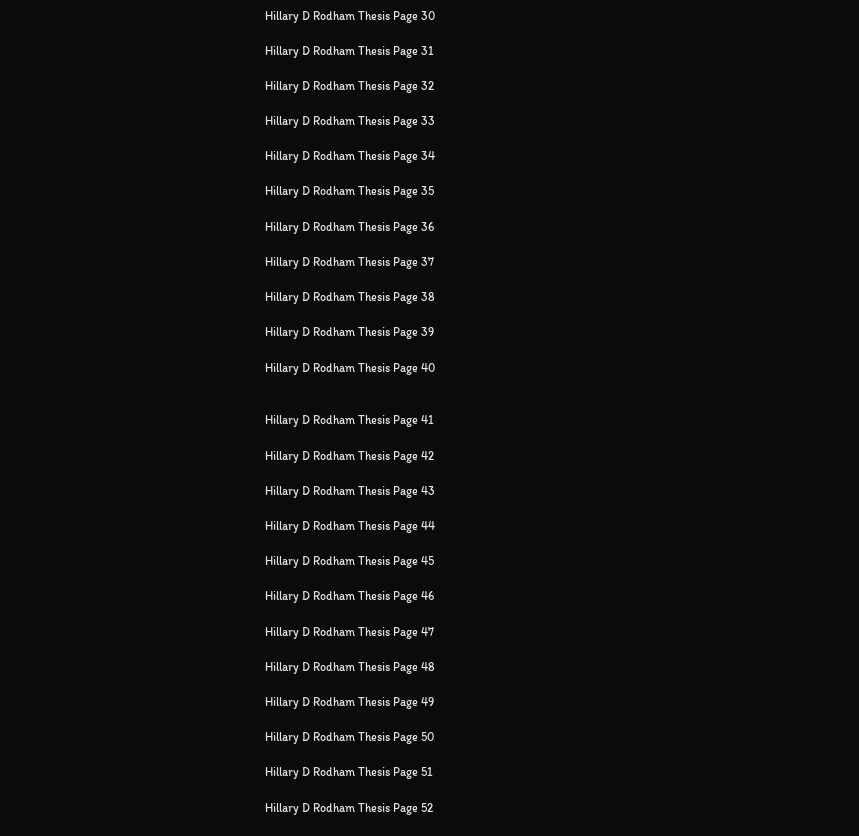Hillary D Rodham Thesis Page 30

Hillary D Rodham Thesis Page 31

Hillary D Rodham Thesis Page 32

Hillary D Rodham Thesis Page 33

Hillary D Rodham Thesis Page 34

Hillary D Rodham Thesis Page 35

Hillary D Rodham Thesis Page 36

Hillary D Rodham Thesis Page 37

Hillary D Rodham Thesis Page 38

Hillary D Rodham Thesis Page 39

Hillary D Rodham Thesis Page 40


Hillary D Rodham Thesis Page 41

Hillary D Rodham Thesis Page 42

Hillary D Rodham Thesis Page 43

Hillary D Rodham Thesis Page 44

Hillary D Rodham Thesis Page 45

Hillary D Rodham Thesis Page 46

Hillary D Rodham Thesis Page 47

Hillary D Rodham Thesis Page 48

Hillary D Rodham Thesis Page 49

Hillary D Rodham Thesis Page 50

Hillary D Rodham Thesis Page 51

Hillary D Rodham Thesis Page 52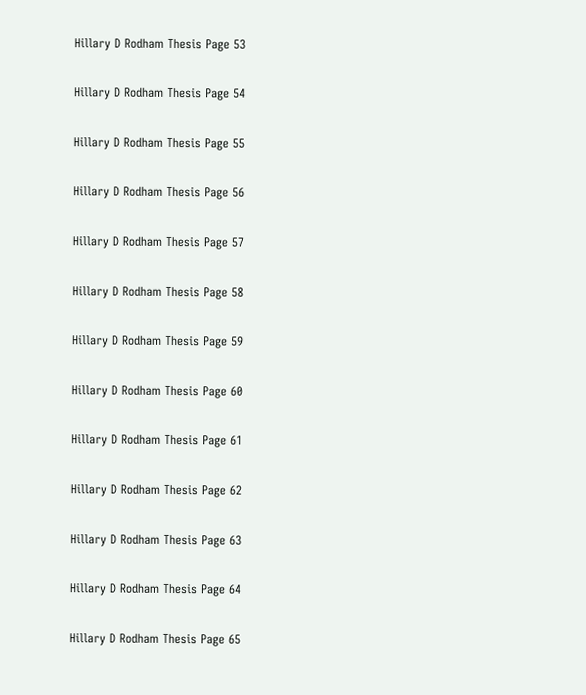Hillary D Rodham Thesis Page 53

Hillary D Rodham Thesis Page 54

Hillary D Rodham Thesis Page 55

Hillary D Rodham Thesis Page 56

Hillary D Rodham Thesis Page 57

Hillary D Rodham Thesis Page 58

Hillary D Rodham Thesis Page 59

Hillary D Rodham Thesis Page 60

Hillary D Rodham Thesis Page 61

Hillary D Rodham Thesis Page 62

Hillary D Rodham Thesis Page 63

Hillary D Rodham Thesis Page 64

Hillary D Rodham Thesis Page 65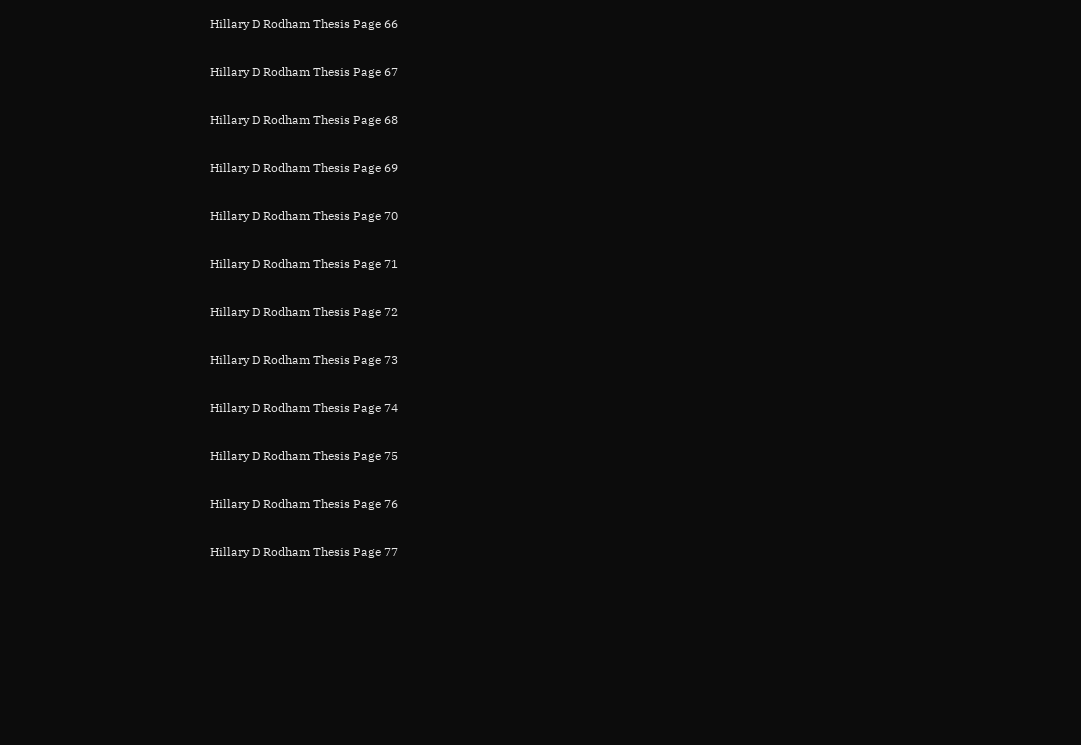Hillary D Rodham Thesis Page 66

Hillary D Rodham Thesis Page 67

Hillary D Rodham Thesis Page 68

Hillary D Rodham Thesis Page 69

Hillary D Rodham Thesis Page 70

Hillary D Rodham Thesis Page 71

Hillary D Rodham Thesis Page 72

Hillary D Rodham Thesis Page 73

Hillary D Rodham Thesis Page 74

Hillary D Rodham Thesis Page 75

Hillary D Rodham Thesis Page 76

Hillary D Rodham Thesis Page 77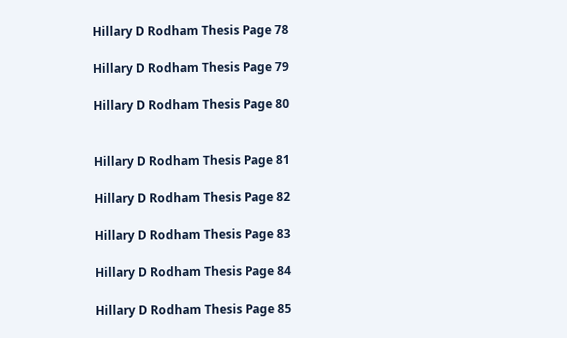Hillary D Rodham Thesis Page 78

Hillary D Rodham Thesis Page 79

Hillary D Rodham Thesis Page 80


Hillary D Rodham Thesis Page 81

Hillary D Rodham Thesis Page 82

Hillary D Rodham Thesis Page 83

Hillary D Rodham Thesis Page 84

Hillary D Rodham Thesis Page 85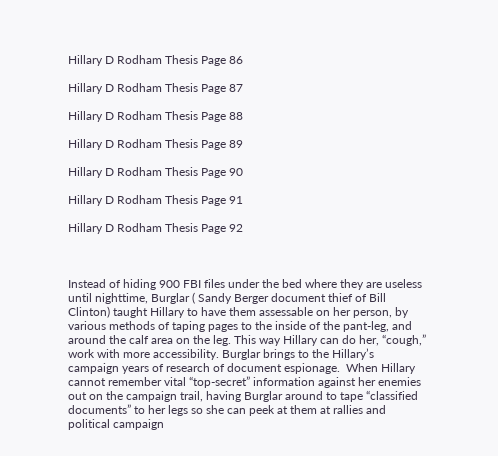Hillary D Rodham Thesis Page 86

Hillary D Rodham Thesis Page 87

Hillary D Rodham Thesis Page 88

Hillary D Rodham Thesis Page 89

Hillary D Rodham Thesis Page 90

Hillary D Rodham Thesis Page 91

Hillary D Rodham Thesis Page 92



Instead of hiding 900 FBI files under the bed where they are useless until nighttime, Burglar ( Sandy Berger document thief of Bill Clinton) taught Hillary to have them assessable on her person, by various methods of taping pages to the inside of the pant-leg, and around the calf area on the leg. This way Hillary can do her, “cough,” work with more accessibility. Burglar brings to the Hillary’s campaign years of research of document espionage.  When Hillary cannot remember vital “top-secret” information against her enemies out on the campaign trail, having Burglar around to tape “classified documents” to her legs so she can peek at them at rallies and political campaign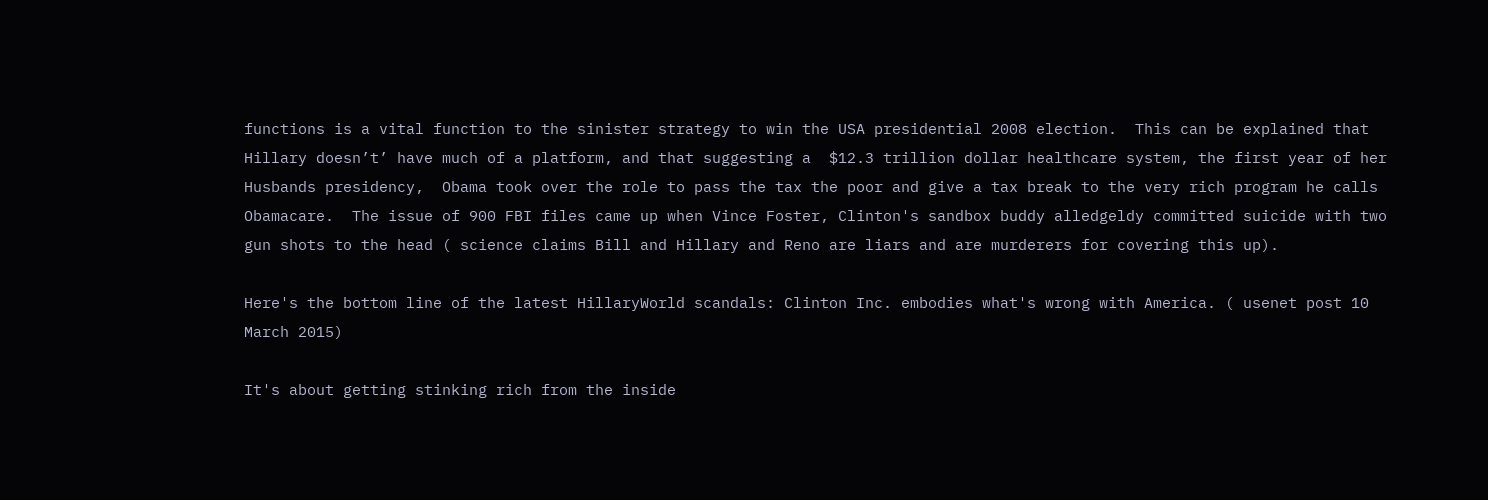functions is a vital function to the sinister strategy to win the USA presidential 2008 election.  This can be explained that Hillary doesn’t’ have much of a platform, and that suggesting a  $12.3 trillion dollar healthcare system, the first year of her Husbands presidency,  Obama took over the role to pass the tax the poor and give a tax break to the very rich program he calls Obamacare.  The issue of 900 FBI files came up when Vince Foster, Clinton's sandbox buddy alledgeldy committed suicide with two gun shots to the head ( science claims Bill and Hillary and Reno are liars and are murderers for covering this up).

Here's the bottom line of the latest HillaryWorld scandals: Clinton Inc. embodies what's wrong with America. ( usenet post 10 March 2015)

It's about getting stinking rich from the inside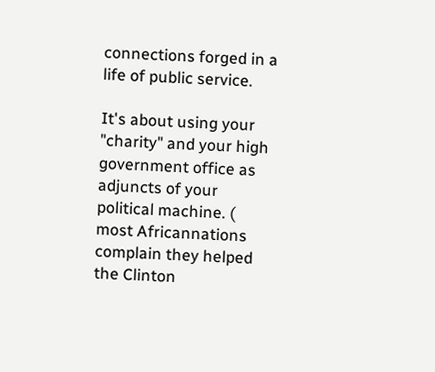connections forged in a life of public service.

It's about using your "charity" and your high government office as adjuncts of your political machine. ( most Africannations complain they helped the Clinton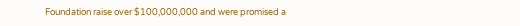Foundation raise over $100,000,000 and were promised a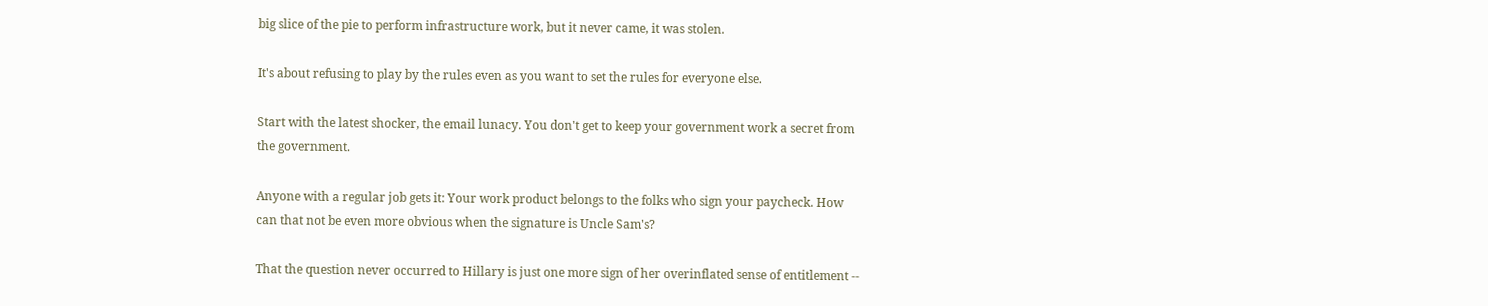big slice of the pie to perform infrastructure work, but it never came, it was stolen.

It's about refusing to play by the rules even as you want to set the rules for everyone else.

Start with the latest shocker, the email lunacy. You don't get to keep your government work a secret from the government.

Anyone with a regular job gets it: Your work product belongs to the folks who sign your paycheck. How can that not be even more obvious when the signature is Uncle Sam's?

That the question never occurred to Hillary is just one more sign of her overinflated sense of entitlement --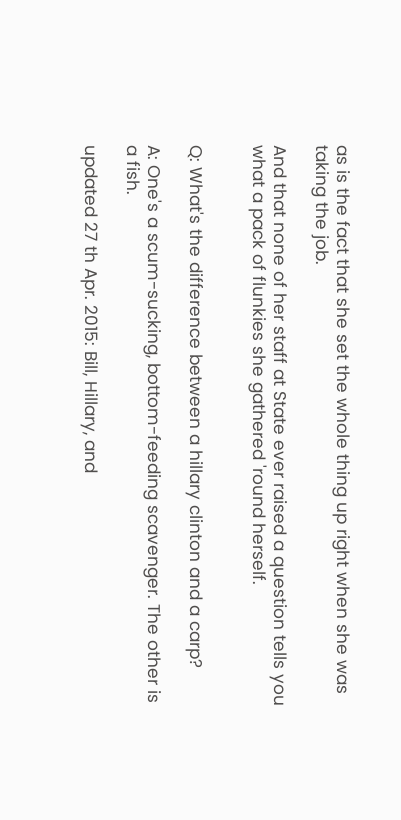as is the fact that she set the whole thing up right when she was taking the job.

And that none of her staff at State ever raised a question tells you what a pack of flunkies she gathered 'round herself.


Q: What's the difference between a hillary clinton and a carp?

A: One's a scum-sucking, bottom-feeding scavenger. The other is a fish.

updated 27 th Apr. 2015: Bill, Hillary, and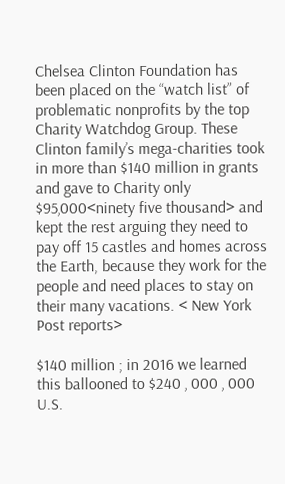Chelsea Clinton Foundation has been placed on the “watch list” of problematic nonprofits by the top Charity Watchdog Group. These Clinton family’s mega-charities took in more than $140 million in grants and gave to Charity only $95‚000<ninety five thousand> and kept the rest arguing they need to pay off 15 castles and homes across the Earth, because they work for the people and need places to stay on their many vacations. < New York Post reports>

$140 million ; in 2016 we learned this ballooned to $240 ‚ 000 ‚ 000 U.S.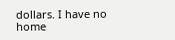dollars. I have no home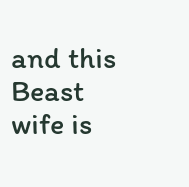and this Beast wife is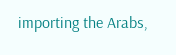importing the Arabs,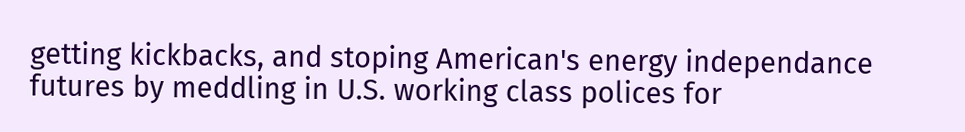getting kickbacks, and stoping American's energy independance futures by meddling in U.S. working class polices for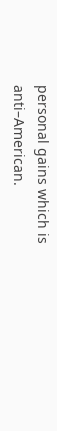personal gains which is anti–American.